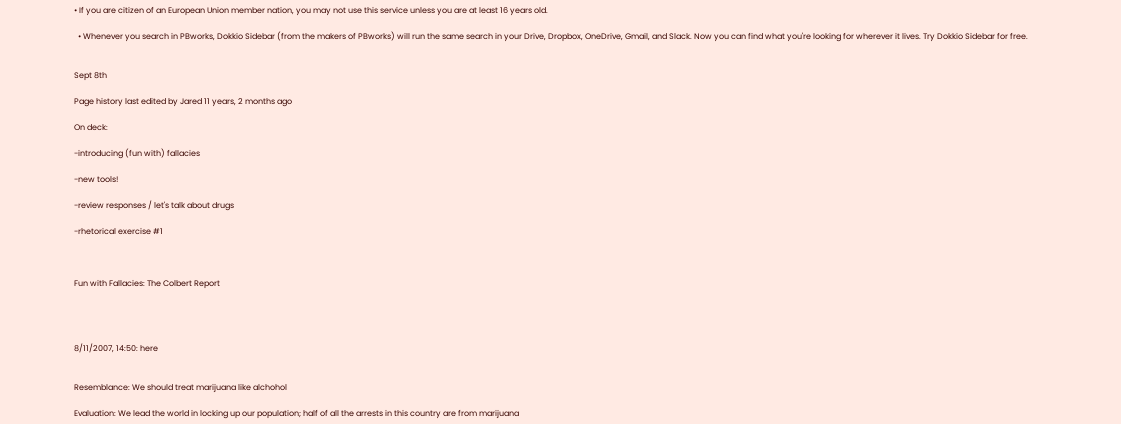• If you are citizen of an European Union member nation, you may not use this service unless you are at least 16 years old.

  • Whenever you search in PBworks, Dokkio Sidebar (from the makers of PBworks) will run the same search in your Drive, Dropbox, OneDrive, Gmail, and Slack. Now you can find what you're looking for wherever it lives. Try Dokkio Sidebar for free.


Sept 8th

Page history last edited by Jared 11 years, 2 months ago

On deck:

-introducing (fun with) fallacies

-new tools!

-review responses / let's talk about drugs

-rhetorical exercise #1



Fun with Fallacies: The Colbert Report




8/11/2007, 14:50: here


Resemblance: We should treat marijuana like alchohol

Evaluation: We lead the world in locking up our population; half of all the arrests in this country are from marijuana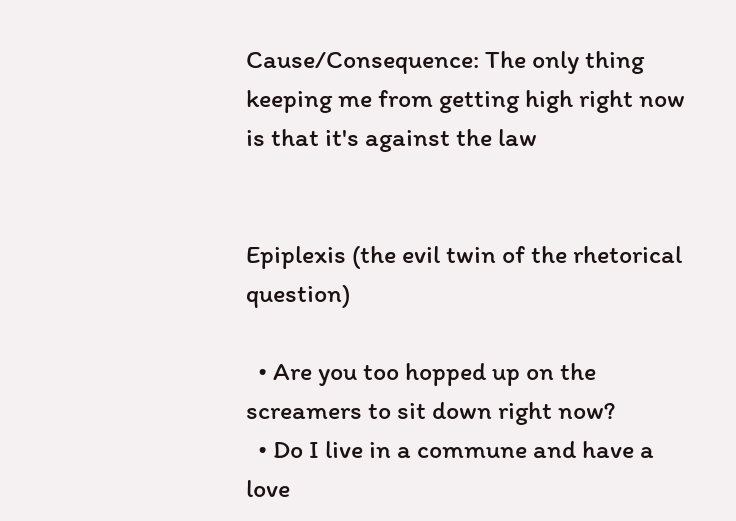Cause/Consequence: The only thing keeping me from getting high right now is that it's against the law


Epiplexis (the evil twin of the rhetorical question)

  • Are you too hopped up on the screamers to sit down right now?
  • Do I live in a commune and have a love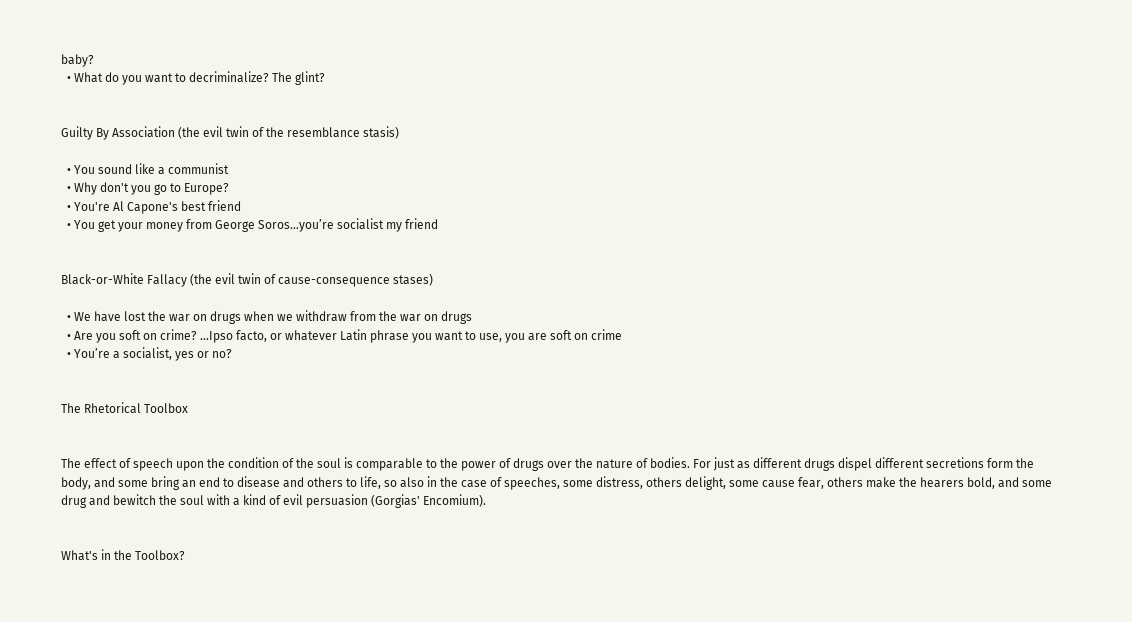baby?
  • What do you want to decriminalize? The glint?


Guilty By Association (the evil twin of the resemblance stasis)

  • You sound like a communist
  • Why don't you go to Europe?
  • You're Al Capone's best friend
  • You get your money from George Soros…you’re socialist my friend


Black-or-White Fallacy (the evil twin of cause-consequence stases)

  • We have lost the war on drugs when we withdraw from the war on drugs
  • Are you soft on crime? ...Ipso facto, or whatever Latin phrase you want to use, you are soft on crime
  • You’re a socialist, yes or no?


The Rhetorical Toolbox


The effect of speech upon the condition of the soul is comparable to the power of drugs over the nature of bodies. For just as different drugs dispel different secretions form the body, and some bring an end to disease and others to life, so also in the case of speeches, some distress, others delight, some cause fear, others make the hearers bold, and some drug and bewitch the soul with a kind of evil persuasion (Gorgias' Encomium).


What's in the Toolbox?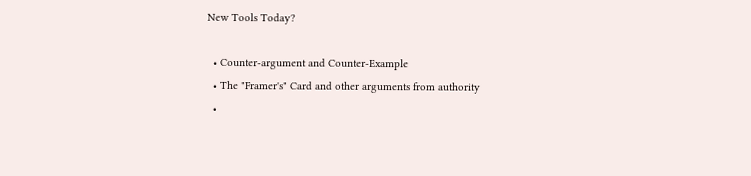New Tools Today?

  • Counter-argument and Counter-Example
  • The "Framer's" Card and other arguments from authority
  •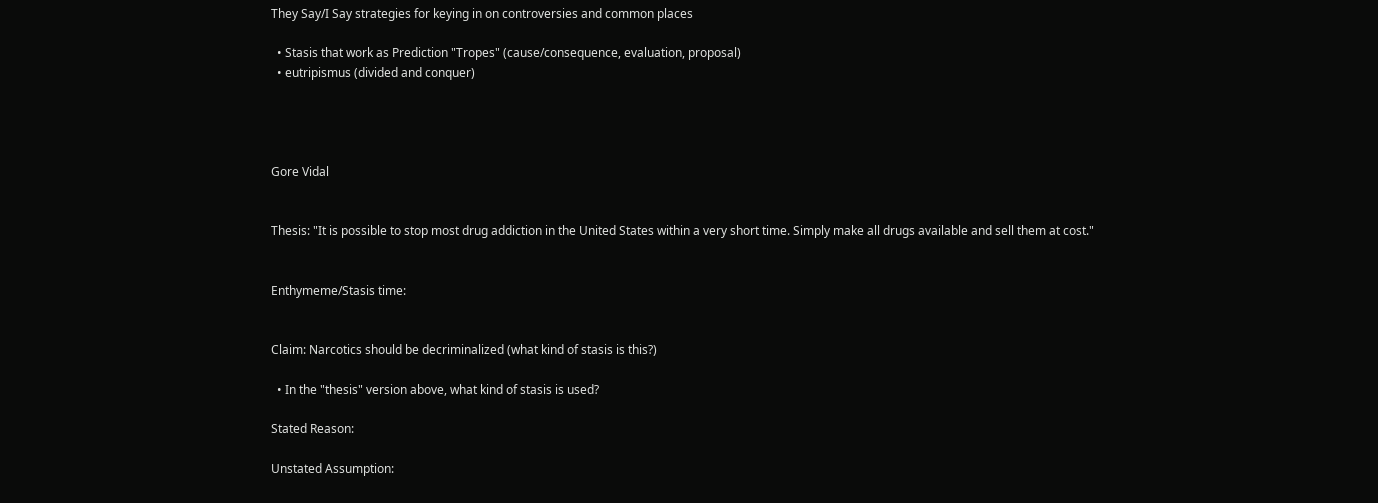They Say/I Say strategies for keying in on controversies and common places

  • Stasis that work as Prediction "Tropes" (cause/consequence, evaluation, proposal)
  • eutripismus (divided and conquer)




Gore Vidal


Thesis: "It is possible to stop most drug addiction in the United States within a very short time. Simply make all drugs available and sell them at cost."


Enthymeme/Stasis time:


Claim: Narcotics should be decriminalized (what kind of stasis is this?)

  • In the "thesis" version above, what kind of stasis is used?

Stated Reason:

Unstated Assumption: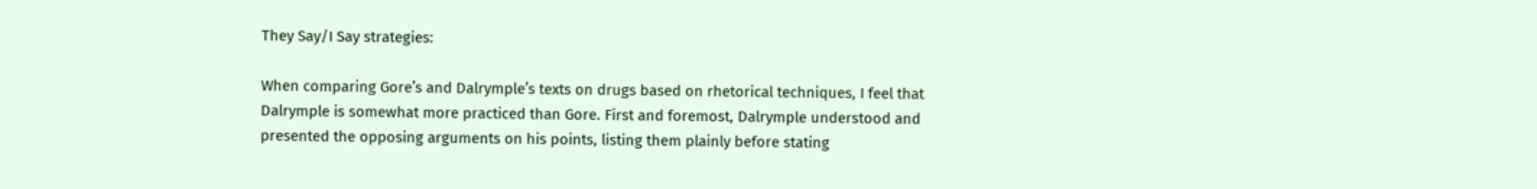They Say/I Say strategies:

When comparing Gore’s and Dalrymple’s texts on drugs based on rhetorical techniques, I feel that Dalrymple is somewhat more practiced than Gore. First and foremost, Dalrymple understood and presented the opposing arguments on his points, listing them plainly before stating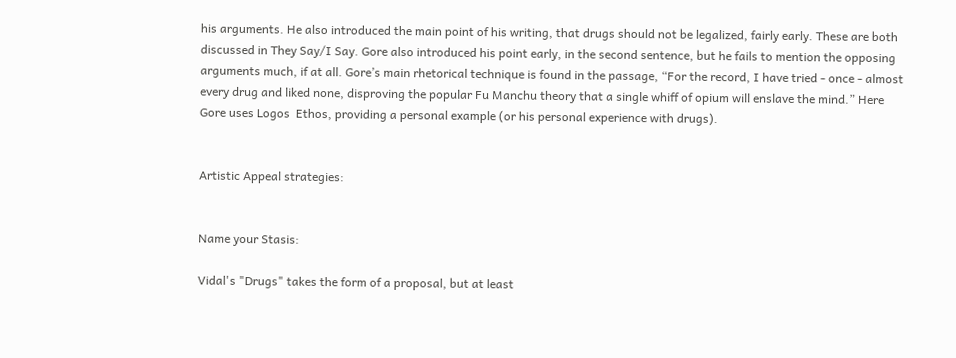his arguments. He also introduced the main point of his writing, that drugs should not be legalized, fairly early. These are both discussed in They Say/I Say. Gore also introduced his point early, in the second sentence, but he fails to mention the opposing arguments much, if at all. Gore’s main rhetorical technique is found in the passage, “For the record, I have tried - once - almost every drug and liked none, disproving the popular Fu Manchu theory that a single whiff of opium will enslave the mind.” Here Gore uses Logos  Ethos, providing a personal example (or his personal experience with drugs).


Artistic Appeal strategies:


Name your Stasis:

Vidal's "Drugs" takes the form of a proposal, but at least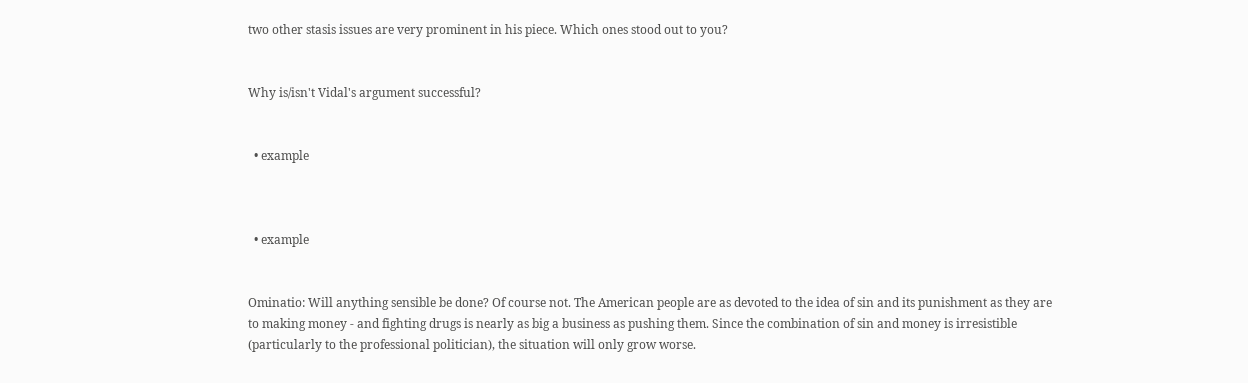two other stasis issues are very prominent in his piece. Which ones stood out to you?


Why is/isn't Vidal's argument successful?


  • example



  • example


Ominatio: Will anything sensible be done? Of course not. The American people are as devoted to the idea of sin and its punishment as they are to making money - and fighting drugs is nearly as big a business as pushing them. Since the combination of sin and money is irresistible (particularly to the professional politician), the situation will only grow worse.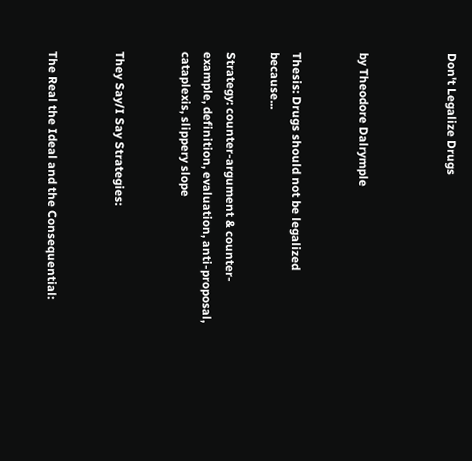Don't Legalize Drugs



by Theodore Dalrymple


Thesis: Drugs should not be legalized because...

Strategy: counter-argument & counter-example, definition, evaluation, anti-proposal, cataplexis, slippery slope


They Say/I Say Strategies:


The Real the Ideal and the Consequential: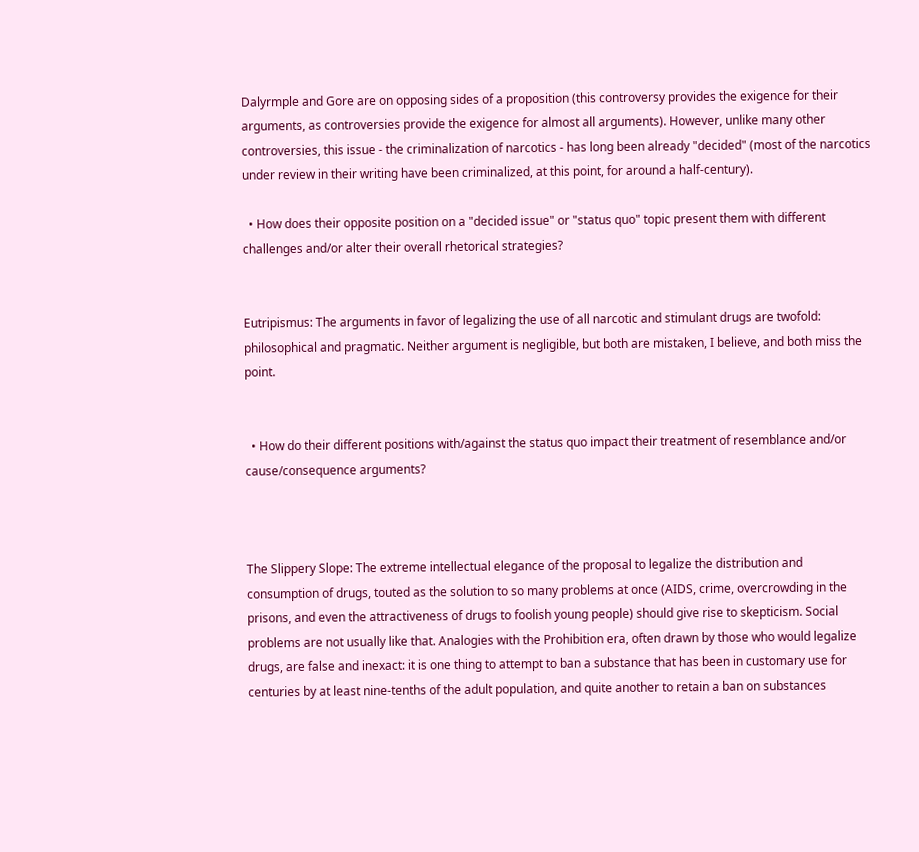Dalyrmple and Gore are on opposing sides of a proposition (this controversy provides the exigence for their arguments, as controversies provide the exigence for almost all arguments). However, unlike many other controversies, this issue - the criminalization of narcotics - has long been already "decided" (most of the narcotics under review in their writing have been criminalized, at this point, for around a half-century).

  • How does their opposite position on a "decided issue" or "status quo" topic present them with different challenges and/or alter their overall rhetorical strategies?


Eutripismus: The arguments in favor of legalizing the use of all narcotic and stimulant drugs are twofold: philosophical and pragmatic. Neither argument is negligible, but both are mistaken, I believe, and both miss the point.


  • How do their different positions with/against the status quo impact their treatment of resemblance and/or cause/consequence arguments?



The Slippery Slope: The extreme intellectual elegance of the proposal to legalize the distribution and consumption of drugs, touted as the solution to so many problems at once (AIDS, crime, overcrowding in the prisons, and even the attractiveness of drugs to foolish young people) should give rise to skepticism. Social problems are not usually like that. Analogies with the Prohibition era, often drawn by those who would legalize drugs, are false and inexact: it is one thing to attempt to ban a substance that has been in customary use for centuries by at least nine-tenths of the adult population, and quite another to retain a ban on substances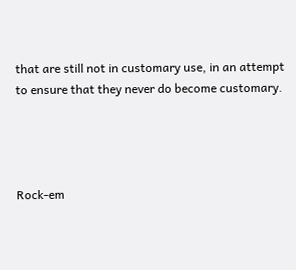that are still not in customary use, in an attempt to ensure that they never do become customary.




Rock-em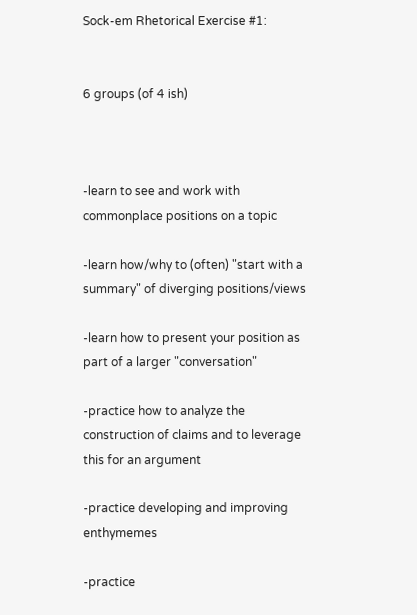Sock-em Rhetorical Exercise #1:


6 groups (of 4 ish)



-learn to see and work with commonplace positions on a topic

-learn how/why to (often) "start with a summary" of diverging positions/views

-learn how to present your position as part of a larger "conversation"

-practice how to analyze the construction of claims and to leverage this for an argument

-practice developing and improving enthymemes

-practice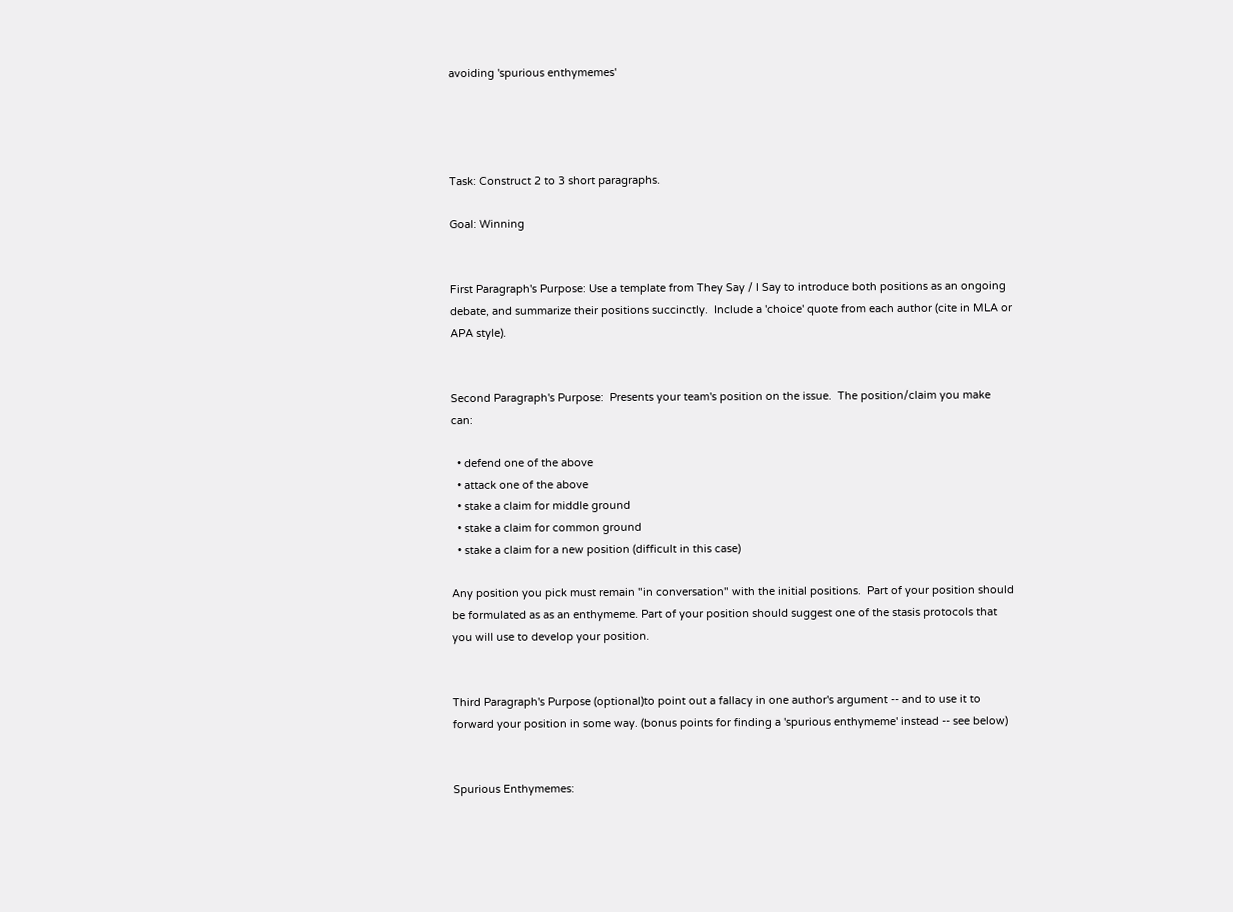avoiding 'spurious enthymemes'




Task: Construct 2 to 3 short paragraphs.

Goal: Winning


First Paragraph's Purpose: Use a template from They Say / I Say to introduce both positions as an ongoing debate, and summarize their positions succinctly.  Include a 'choice' quote from each author (cite in MLA or APA style).


Second Paragraph's Purpose:  Presents your team's position on the issue.  The position/claim you make can:

  • defend one of the above
  • attack one of the above
  • stake a claim for middle ground
  • stake a claim for common ground
  • stake a claim for a new position (difficult in this case)

Any position you pick must remain "in conversation" with the initial positions.  Part of your position should be formulated as as an enthymeme. Part of your position should suggest one of the stasis protocols that you will use to develop your position.


Third Paragraph's Purpose (optional)to point out a fallacy in one author's argument -- and to use it to forward your position in some way. (bonus points for finding a 'spurious enthymeme' instead -- see below)


Spurious Enthymemes: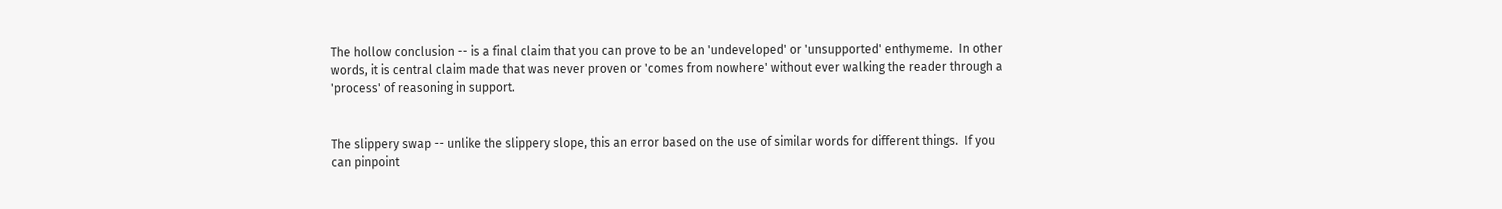The hollow conclusion -- is a final claim that you can prove to be an 'undeveloped' or 'unsupported' enthymeme.  In other words, it is central claim made that was never proven or 'comes from nowhere' without ever walking the reader through a 'process' of reasoning in support.


The slippery swap -- unlike the slippery slope, this an error based on the use of similar words for different things.  If you can pinpoint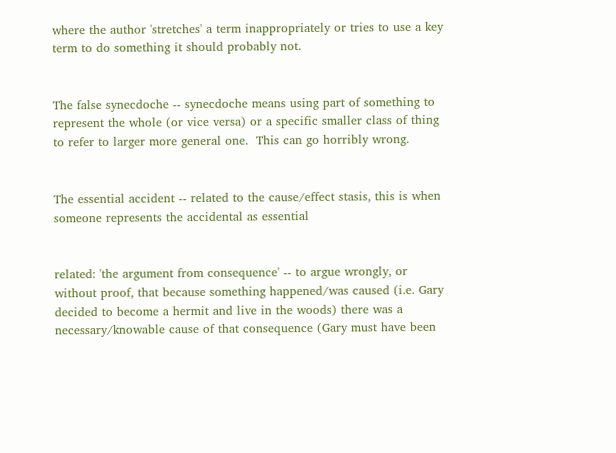where the author 'stretches' a term inappropriately or tries to use a key term to do something it should probably not.


The false synecdoche -- synecdoche means using part of something to represent the whole (or vice versa) or a specific smaller class of thing to refer to larger more general one.  This can go horribly wrong.


The essential accident -- related to the cause/effect stasis, this is when someone represents the accidental as essential


related: 'the argument from consequence' -- to argue wrongly, or without proof, that because something happened/was caused (i.e. Gary decided to become a hermit and live in the woods) there was a necessary/knowable cause of that consequence (Gary must have been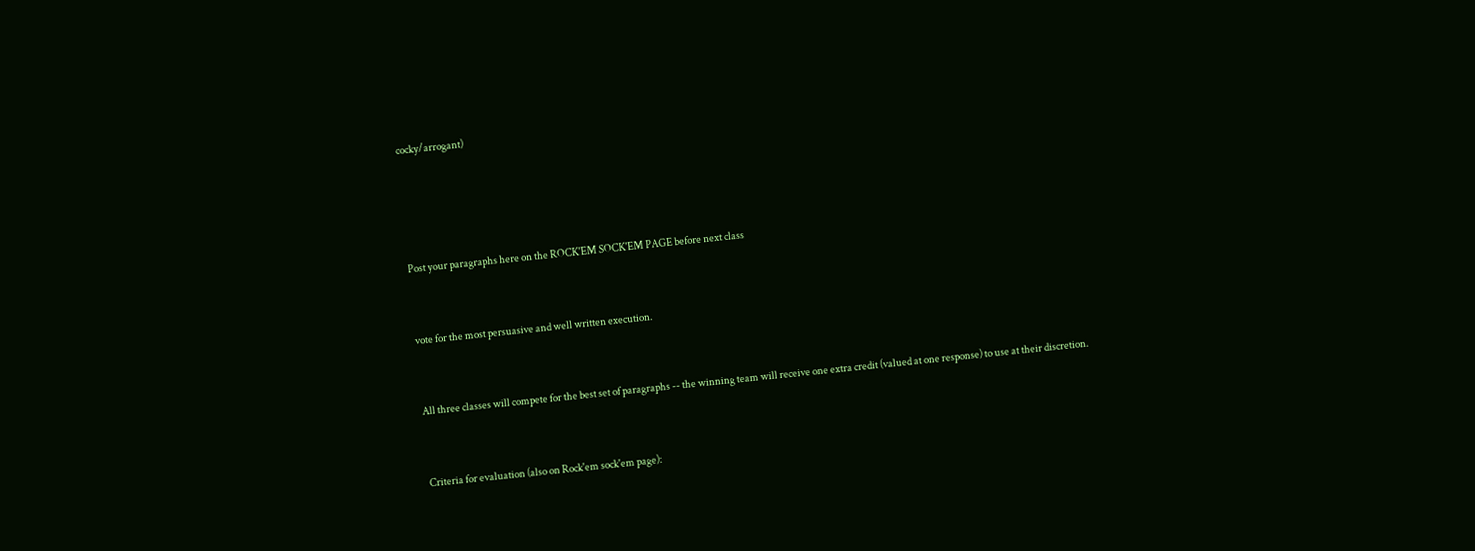cocky/arrogant)




Post your paragraphs here on the ROCK'EM SOCK'EM PAGE before next class


vote for the most persuasive and well written execution.


All three classes will compete for the best set of paragraphs -- the winning team will receive one extra credit (valued at one response) to use at their discretion.


Criteria for evaluation (also on Rock'em sock'em page):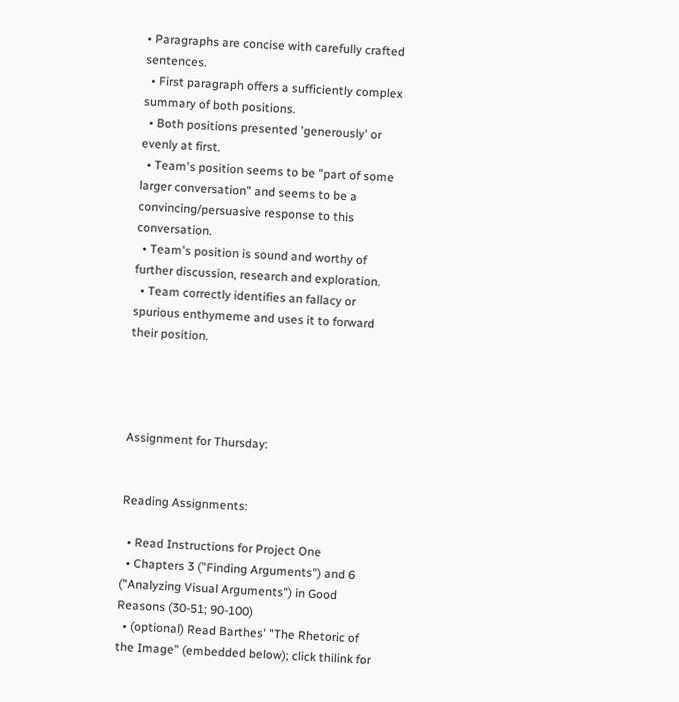• Paragraphs are concise with carefully crafted sentences.
  • First paragraph offers a sufficiently complex summary of both positions.
  • Both positions presented 'generously' or evenly at first.
  • Team's position seems to be "part of some larger conversation" and seems to be a convincing/persuasive response to this conversation.
  • Team's position is sound and worthy of further discussion, research and exploration.
  • Team correctly identifies an fallacy or spurious enthymeme and uses it to forward their position.




Assignment for Thursday:


Reading Assignments:

  • Read Instructions for Project One
  • Chapters 3 ("Finding Arguments") and 6 ("Analyzing Visual Arguments") in Good Reasons (30-51; 90-100)
  • (optional) Read Barthes' "The Rhetoric of the Image" (embedded below); click thilink for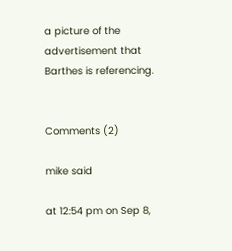a picture of the advertisement that Barthes is referencing.


Comments (2)

mike said

at 12:54 pm on Sep 8,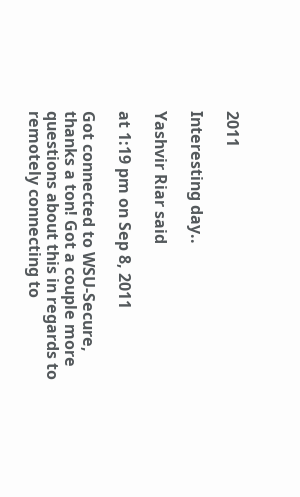2011

Interesting day..

Yashvir Riar said

at 1:19 pm on Sep 8, 2011

Got connected to WSU-Secure, thanks a ton! Got a couple more questions about this in regards to remotely connecting to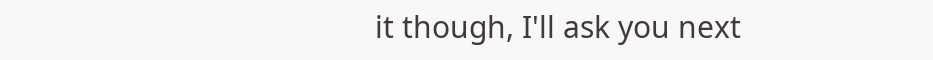it though, I'll ask you next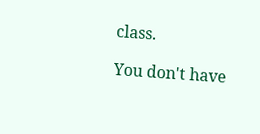class.

You don't have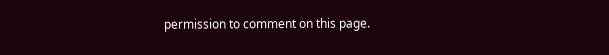permission to comment on this page.